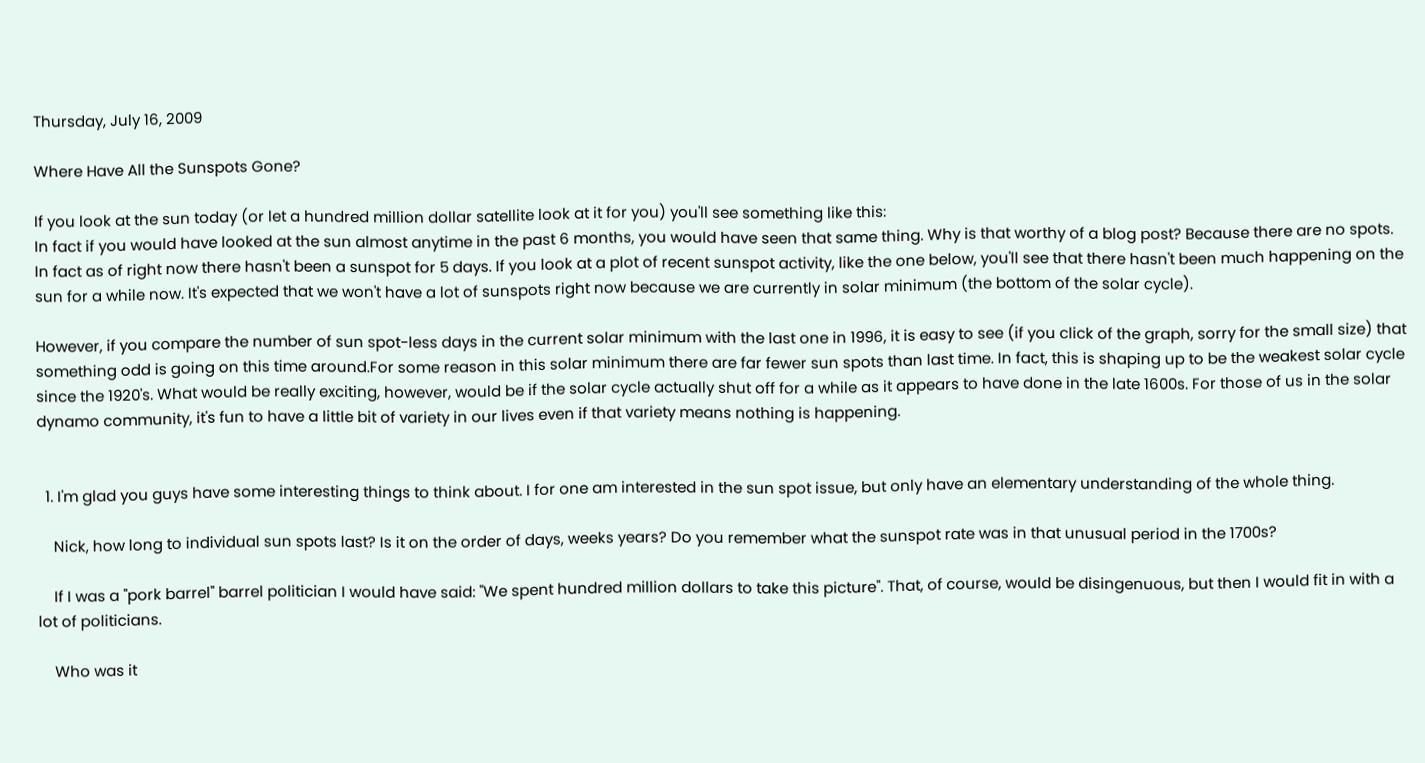Thursday, July 16, 2009

Where Have All the Sunspots Gone?

If you look at the sun today (or let a hundred million dollar satellite look at it for you) you'll see something like this:
In fact if you would have looked at the sun almost anytime in the past 6 months, you would have seen that same thing. Why is that worthy of a blog post? Because there are no spots. In fact as of right now there hasn't been a sunspot for 5 days. If you look at a plot of recent sunspot activity, like the one below, you'll see that there hasn't been much happening on the sun for a while now. It's expected that we won't have a lot of sunspots right now because we are currently in solar minimum (the bottom of the solar cycle).

However, if you compare the number of sun spot-less days in the current solar minimum with the last one in 1996, it is easy to see (if you click of the graph, sorry for the small size) that something odd is going on this time around.For some reason in this solar minimum there are far fewer sun spots than last time. In fact, this is shaping up to be the weakest solar cycle since the 1920's. What would be really exciting, however, would be if the solar cycle actually shut off for a while as it appears to have done in the late 1600s. For those of us in the solar dynamo community, it's fun to have a little bit of variety in our lives even if that variety means nothing is happening.


  1. I'm glad you guys have some interesting things to think about. I for one am interested in the sun spot issue, but only have an elementary understanding of the whole thing.

    Nick, how long to individual sun spots last? Is it on the order of days, weeks years? Do you remember what the sunspot rate was in that unusual period in the 1700s?

    If I was a "pork barrel" barrel politician I would have said: "We spent hundred million dollars to take this picture". That, of course, would be disingenuous, but then I would fit in with a lot of politicians.

    Who was it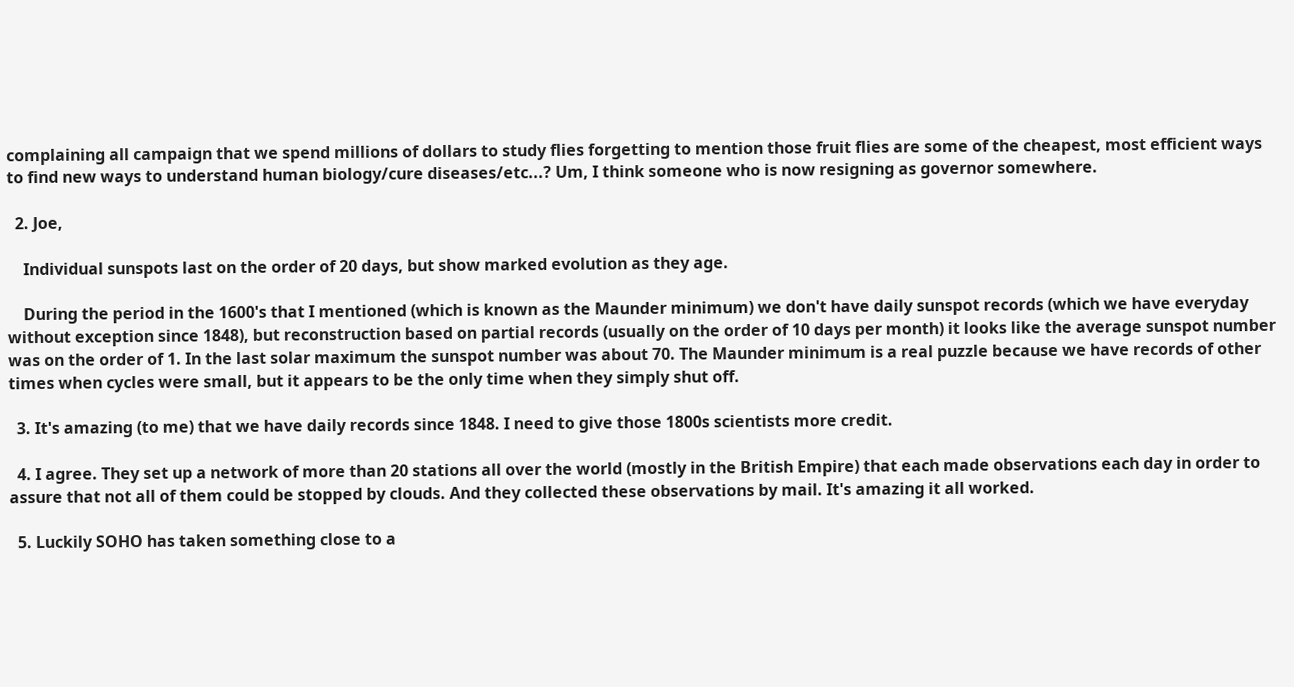complaining all campaign that we spend millions of dollars to study flies forgetting to mention those fruit flies are some of the cheapest, most efficient ways to find new ways to understand human biology/cure diseases/etc...? Um, I think someone who is now resigning as governor somewhere.

  2. Joe,

    Individual sunspots last on the order of 20 days, but show marked evolution as they age.

    During the period in the 1600's that I mentioned (which is known as the Maunder minimum) we don't have daily sunspot records (which we have everyday without exception since 1848), but reconstruction based on partial records (usually on the order of 10 days per month) it looks like the average sunspot number was on the order of 1. In the last solar maximum the sunspot number was about 70. The Maunder minimum is a real puzzle because we have records of other times when cycles were small, but it appears to be the only time when they simply shut off.

  3. It's amazing (to me) that we have daily records since 1848. I need to give those 1800s scientists more credit.

  4. I agree. They set up a network of more than 20 stations all over the world (mostly in the British Empire) that each made observations each day in order to assure that not all of them could be stopped by clouds. And they collected these observations by mail. It's amazing it all worked.

  5. Luckily SOHO has taken something close to a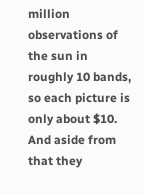million observations of the sun in roughly 10 bands, so each picture is only about $10. And aside from that they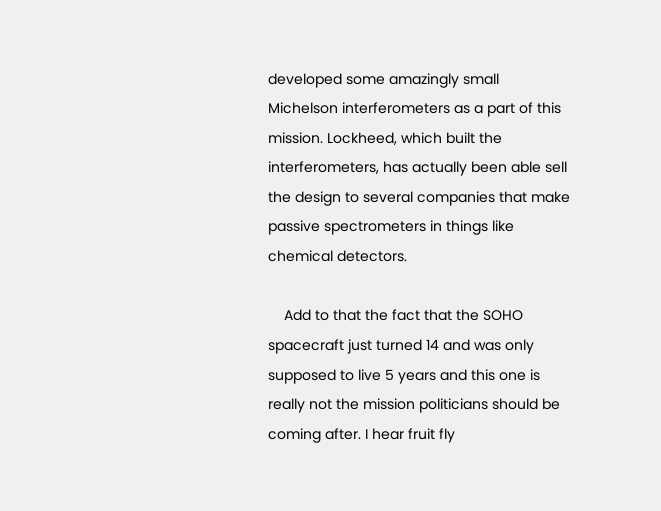developed some amazingly small Michelson interferometers as a part of this mission. Lockheed, which built the interferometers, has actually been able sell the design to several companies that make passive spectrometers in things like chemical detectors.

    Add to that the fact that the SOHO spacecraft just turned 14 and was only supposed to live 5 years and this one is really not the mission politicians should be coming after. I hear fruit fly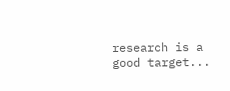research is a good target...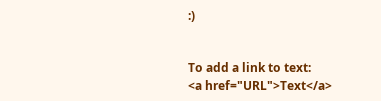:)


To add a link to text:
<a href="URL">Text</a>